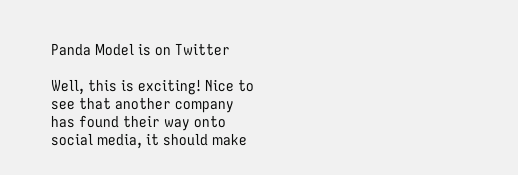Panda Model is on Twitter

Well, this is exciting! Nice to see that another company has found their way onto social media, it should make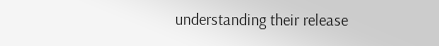understanding their release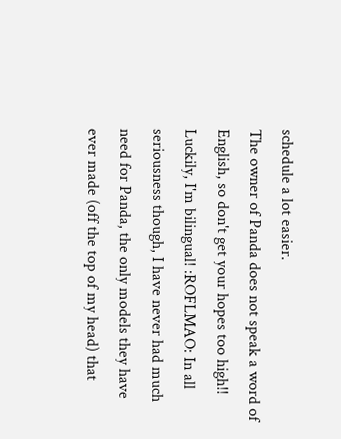schedule a lot easier.
The owner of Panda does not speak a word of English, so don't get your hopes too high!!
Luckily, I'm bilingual! :ROFLMAO: In all seriousness though, I have never had much need for Panda, the only models they have ever made (off the top of my head) that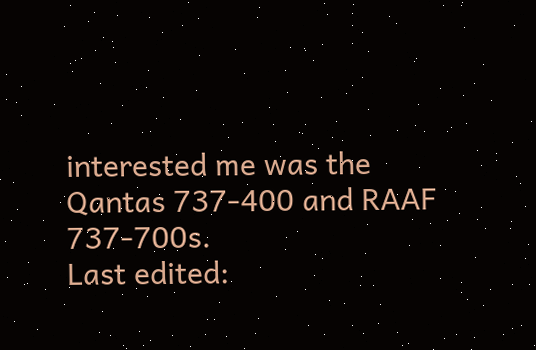interested me was the Qantas 737-400 and RAAF 737-700s.
Last edited: